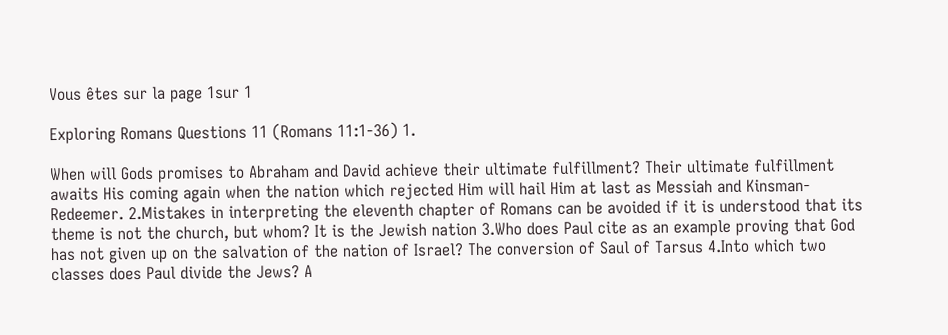Vous êtes sur la page 1sur 1

Exploring Romans Questions 11 (Romans 11:1-36) 1.

When will Gods promises to Abraham and David achieve their ultimate fulfillment? Their ultimate fulfillment awaits His coming again when the nation which rejected Him will hail Him at last as Messiah and Kinsman-Redeemer. 2.Mistakes in interpreting the eleventh chapter of Romans can be avoided if it is understood that its theme is not the church, but whom? It is the Jewish nation 3.Who does Paul cite as an example proving that God has not given up on the salvation of the nation of Israel? The conversion of Saul of Tarsus 4.Into which two classes does Paul divide the Jews? A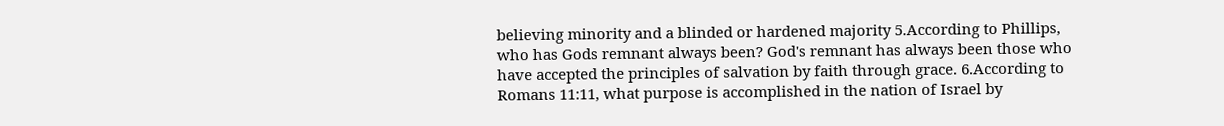believing minority and a blinded or hardened majority 5.According to Phillips, who has Gods remnant always been? God's remnant has always been those who have accepted the principles of salvation by faith through grace. 6.According to Romans 11:11, what purpose is accomplished in the nation of Israel by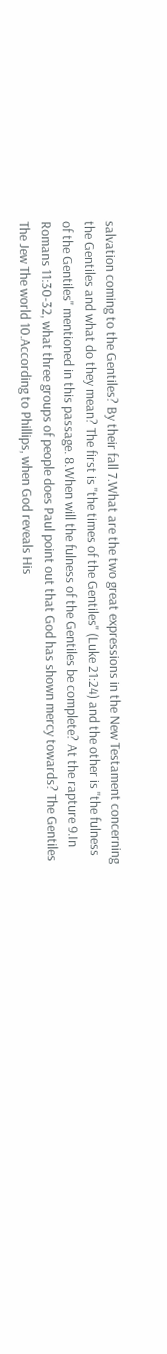salvation coming to the Gentiles? By their fall 7.What are the two great expressions in the New Testament concerning the Gentiles and what do they mean? The first is "the times of the Gentiles" (Luke 21:24) and the other is "the fulness of the Gentiles" mentioned in this passage. 8.When will the fulness of the Gentiles be complete? At the rapture 9.In Romans 11:30-32, what three groups of people does Paul point out that God has shown mercy towards? The Gentiles The Jew The world 10.According to Phillips, when God reveals His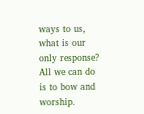ways to us, what is our only response? All we can do is to bow and worship.